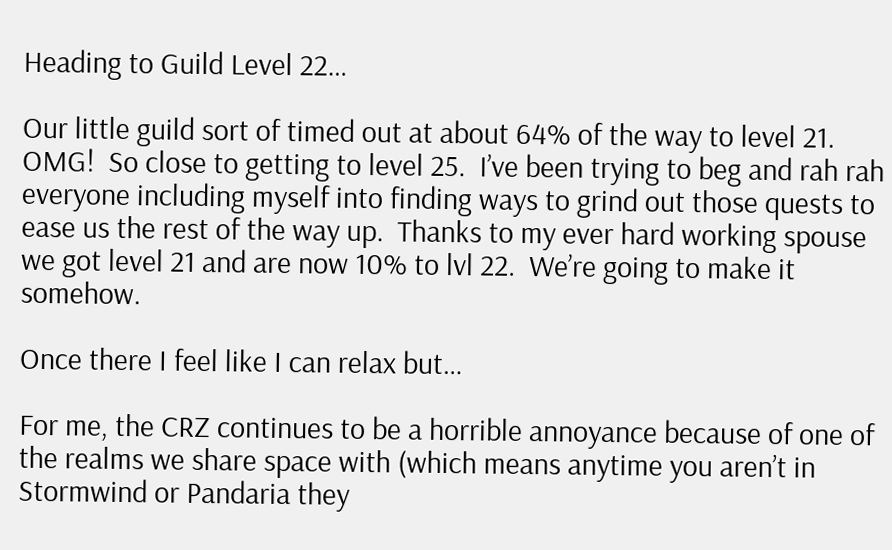Heading to Guild Level 22…

Our little guild sort of timed out at about 64% of the way to level 21.  OMG!  So close to getting to level 25.  I’ve been trying to beg and rah rah everyone including myself into finding ways to grind out those quests to ease us the rest of the way up.  Thanks to my ever hard working spouse we got level 21 and are now 10% to lvl 22.  We’re going to make it somehow.

Once there I feel like I can relax but…

For me, the CRZ continues to be a horrible annoyance because of one of the realms we share space with (which means anytime you aren’t in Stormwind or Pandaria they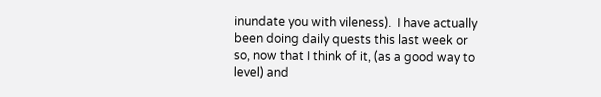inundate you with vileness).  I have actually been doing daily quests this last week or so, now that I think of it, (as a good way to level) and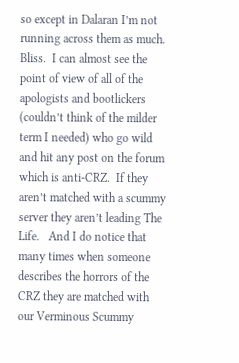so except in Dalaran I’m not running across them as much. Bliss.  I can almost see the point of view of all of the apologists and bootlickers (couldn’t think of the milder term I needed) who go wild and hit any post on the forum which is anti-CRZ.  If they aren’t matched with a scummy server they aren’t leading The Life.   And I do notice that many times when someone describes the horrors of the CRZ they are matched with our Verminous Scummy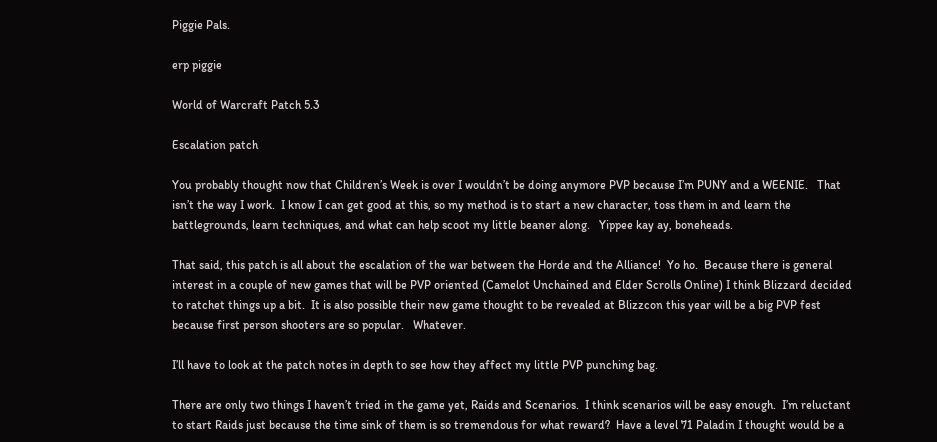Piggie Pals.

erp piggie

World of Warcraft Patch 5.3

Escalation patch

You probably thought now that Children’s Week is over I wouldn’t be doing anymore PVP because I’m PUNY and a WEENIE.   That isn’t the way I work.  I know I can get good at this, so my method is to start a new character, toss them in and learn the battlegrounds, learn techniques, and what can help scoot my little beaner along.   Yippee kay ay, boneheads.

That said, this patch is all about the escalation of the war between the Horde and the Alliance!  Yo ho.  Because there is general interest in a couple of new games that will be PVP oriented (Camelot Unchained and Elder Scrolls Online) I think Blizzard decided to ratchet things up a bit.  It is also possible their new game thought to be revealed at Blizzcon this year will be a big PVP fest because first person shooters are so popular.   Whatever.

I’ll have to look at the patch notes in depth to see how they affect my little PVP punching bag.

There are only two things I haven’t tried in the game yet, Raids and Scenarios.  I think scenarios will be easy enough.  I’m reluctant to start Raids just because the time sink of them is so tremendous for what reward?  Have a level 71 Paladin I thought would be a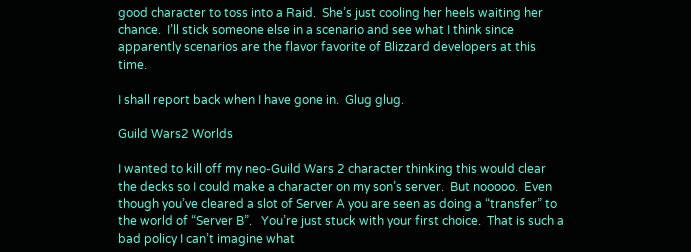good character to toss into a Raid.  She’s just cooling her heels waiting her chance.  I’ll stick someone else in a scenario and see what I think since apparently scenarios are the flavor favorite of Blizzard developers at this time.

I shall report back when I have gone in.  Glug glug.

Guild Wars2 Worlds

I wanted to kill off my neo-Guild Wars 2 character thinking this would clear the decks so I could make a character on my son’s server.  But nooooo.  Even though you’ve cleared a slot of Server A you are seen as doing a “transfer” to the world of “Server B”.   You’re just stuck with your first choice.  That is such a bad policy I can’t imagine what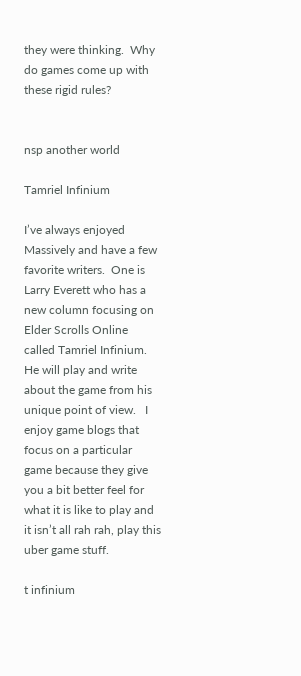they were thinking.  Why do games come up with these rigid rules?


nsp another world

Tamriel Infinium

I’ve always enjoyed Massively and have a few favorite writers.  One is Larry Everett who has a new column focusing on Elder Scrolls Online called Tamriel Infinium.   He will play and write about the game from his unique point of view.   I enjoy game blogs that focus on a particular game because they give you a bit better feel for what it is like to play and it isn’t all rah rah, play this uber game stuff.

t infinium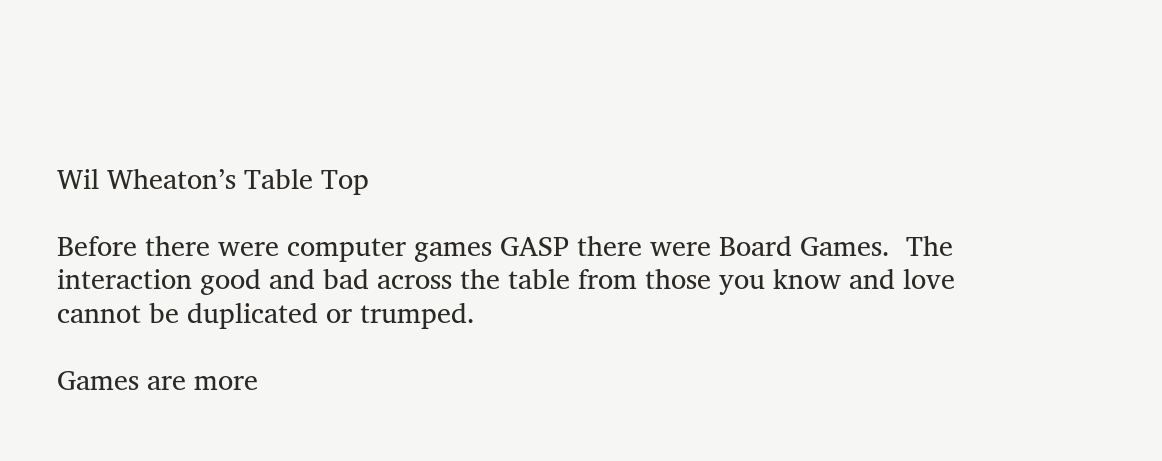Wil Wheaton’s Table Top

Before there were computer games GASP there were Board Games.  The interaction good and bad across the table from those you know and love cannot be duplicated or trumped.

Games are more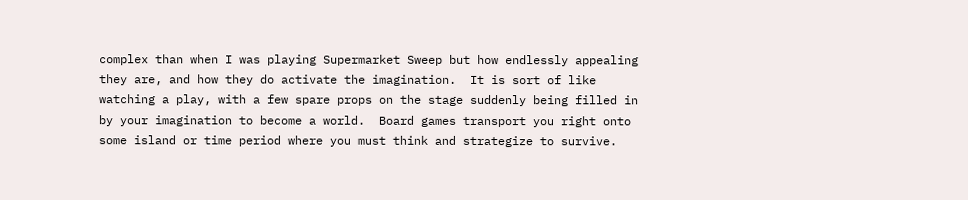complex than when I was playing Supermarket Sweep but how endlessly appealing they are, and how they do activate the imagination.  It is sort of like watching a play, with a few spare props on the stage suddenly being filled in by your imagination to become a world.  Board games transport you right onto some island or time period where you must think and strategize to survive.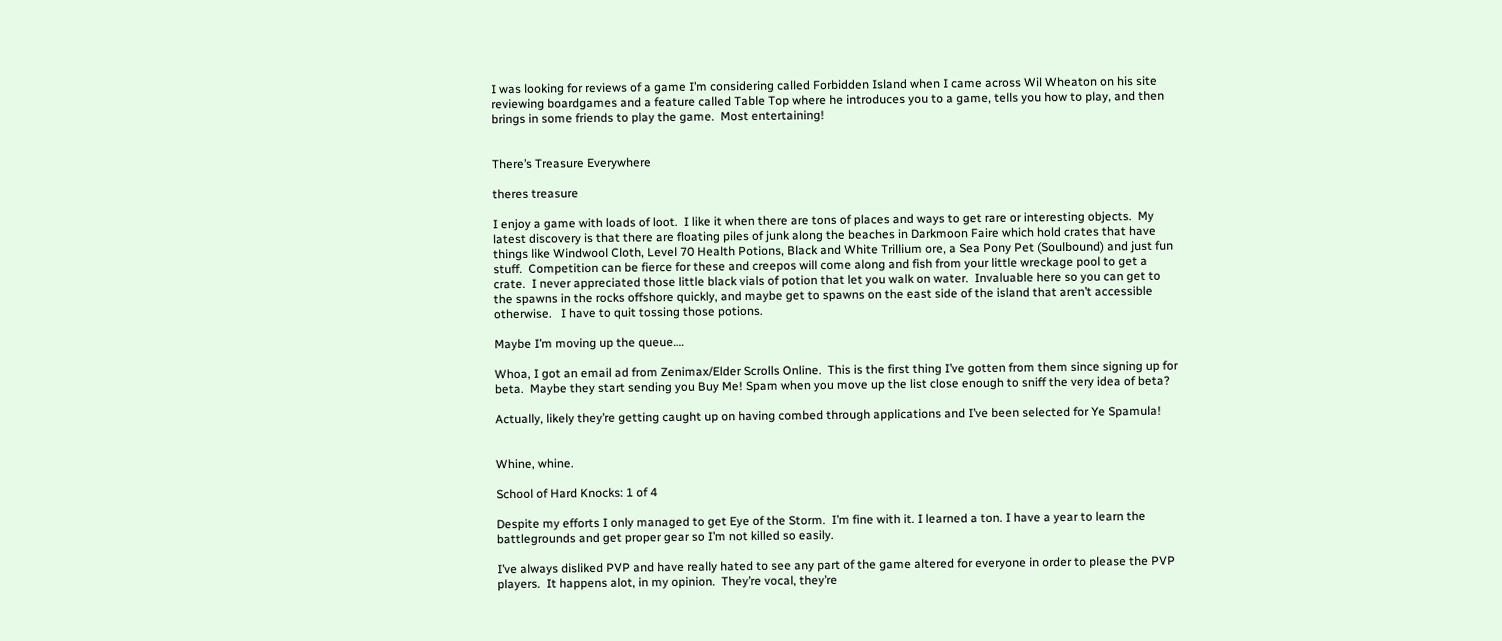I was looking for reviews of a game I’m considering called Forbidden Island when I came across Wil Wheaton on his site reviewing boardgames and a feature called Table Top where he introduces you to a game, tells you how to play, and then brings in some friends to play the game.  Most entertaining!


There’s Treasure Everywhere

theres treasure

I enjoy a game with loads of loot.  I like it when there are tons of places and ways to get rare or interesting objects.  My latest discovery is that there are floating piles of junk along the beaches in Darkmoon Faire which hold crates that have things like Windwool Cloth, Level 70 Health Potions, Black and White Trillium ore, a Sea Pony Pet (Soulbound) and just fun stuff.  Competition can be fierce for these and creepos will come along and fish from your little wreckage pool to get a crate.  I never appreciated those little black vials of potion that let you walk on water.  Invaluable here so you can get to the spawns in the rocks offshore quickly, and maybe get to spawns on the east side of the island that aren’t accessible otherwise.   I have to quit tossing those potions.

Maybe I’m moving up the queue….

Whoa, I got an email ad from Zenimax/Elder Scrolls Online.  This is the first thing I’ve gotten from them since signing up for beta.  Maybe they start sending you Buy Me! Spam when you move up the list close enough to sniff the very idea of beta?

Actually, likely they’re getting caught up on having combed through applications and I’ve been selected for Ye Spamula!


Whine, whine.

School of Hard Knocks: 1 of 4

Despite my efforts I only managed to get Eye of the Storm.  I’m fine with it. I learned a ton. I have a year to learn the battlegrounds and get proper gear so I’m not killed so easily.

I’ve always disliked PVP and have really hated to see any part of the game altered for everyone in order to please the PVP players.  It happens alot, in my opinion.  They’re vocal, they’re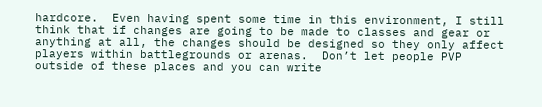hardcore.  Even having spent some time in this environment, I still think that if changes are going to be made to classes and gear or anything at all, the changes should be designed so they only affect players within battlegrounds or arenas.  Don’t let people PVP outside of these places and you can write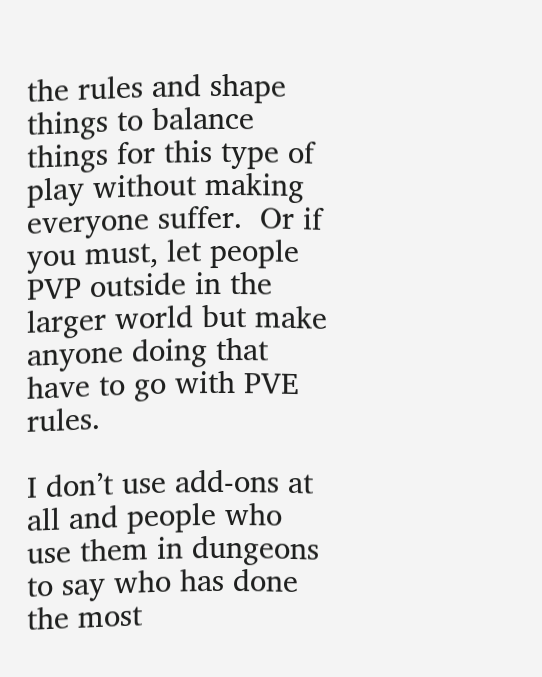the rules and shape things to balance things for this type of play without making everyone suffer.  Or if you must, let people PVP outside in the larger world but make anyone doing that have to go with PVE rules.

I don’t use add-ons at all and people who use them in dungeons to say who has done the most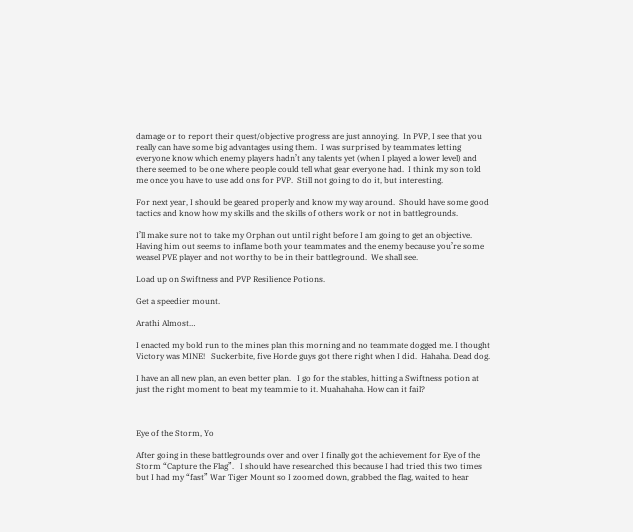damage or to report their quest/objective progress are just annoying.  In PVP, I see that you really can have some big advantages using them.  I was surprised by teammates letting everyone know which enemy players hadn’t any talents yet (when I played a lower level) and there seemed to be one where people could tell what gear everyone had.  I think my son told me once you have to use add ons for PVP.  Still not going to do it, but interesting.

For next year, I should be geared properly and know my way around.  Should have some good tactics and know how my skills and the skills of others work or not in battlegrounds.

I’ll make sure not to take my Orphan out until right before I am going to get an objective.  Having him out seems to inflame both your teammates and the enemy because you’re some weasel PVE player and not worthy to be in their battleground.  We shall see.

Load up on Swiftness and PVP Resilience Potions.

Get a speedier mount.

Arathi Almost…

I enacted my bold run to the mines plan this morning and no teammate dogged me. I thought Victory was MINE!   Suckerbite, five Horde guys got there right when I did.  Hahaha. Dead dog.

I have an all new plan, an even better plan.   I go for the stables, hitting a Swiftness potion at just the right moment to beat my teammie to it. Muahahaha. How can it fail?



Eye of the Storm, Yo

After going in these battlegrounds over and over I finally got the achievement for Eye of the Storm “Capture the Flag”.   I should have researched this because I had tried this two times but I had my “fast” War Tiger Mount so I zoomed down, grabbed the flag, waited to hear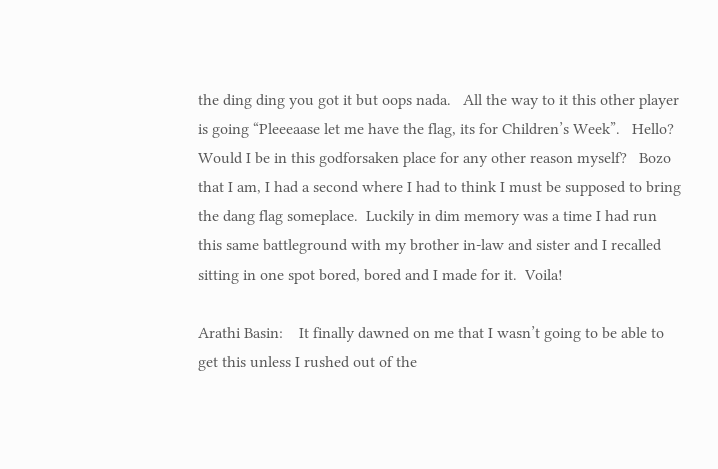the ding ding you got it but oops nada.   All the way to it this other player is going “Pleeeaase let me have the flag, its for Children’s Week”.   Hello?  Would I be in this godforsaken place for any other reason myself?   Bozo that I am, I had a second where I had to think I must be supposed to bring the dang flag someplace.  Luckily in dim memory was a time I had run this same battleground with my brother in-law and sister and I recalled sitting in one spot bored, bored and I made for it.  Voila!

Arathi Basin:    It finally dawned on me that I wasn’t going to be able to get this unless I rushed out of the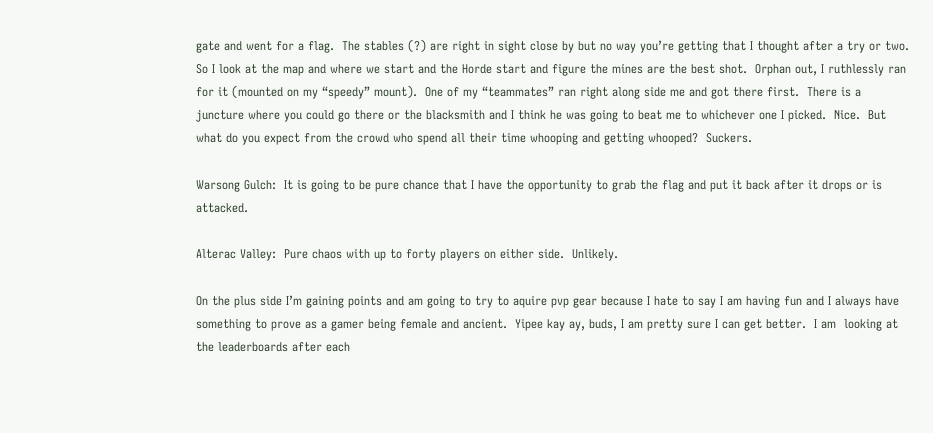gate and went for a flag.  The stables (?) are right in sight close by but no way you’re getting that I thought after a try or two. So I look at the map and where we start and the Horde start and figure the mines are the best shot.  Orphan out, I ruthlessly ran for it (mounted on my “speedy” mount).  One of my “teammates” ran right along side me and got there first.  There is a juncture where you could go there or the blacksmith and I think he was going to beat me to whichever one I picked.  Nice.  But what do you expect from the crowd who spend all their time whooping and getting whooped?  Suckers.

Warsong Gulch:  It is going to be pure chance that I have the opportunity to grab the flag and put it back after it drops or is attacked.

Alterac Valley:  Pure chaos with up to forty players on either side.  Unlikely.

On the plus side I’m gaining points and am going to try to aquire pvp gear because I hate to say I am having fun and I always have something to prove as a gamer being female and ancient.  Yipee kay ay, buds, I am pretty sure I can get better.  I am  looking at the leaderboards after each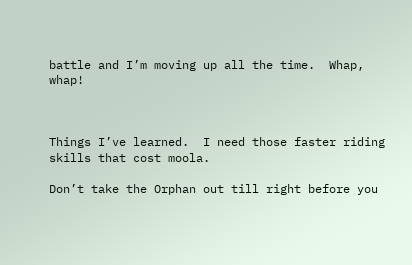battle and I’m moving up all the time.  Whap, whap!



Things I’ve learned.  I need those faster riding skills that cost moola.

Don’t take the Orphan out till right before you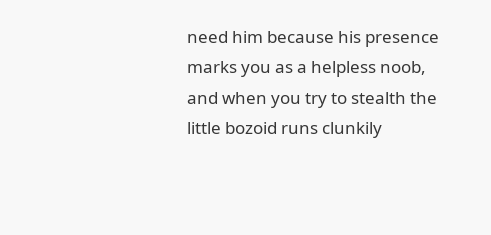need him because his presence marks you as a helpless noob, and when you try to stealth the little bozoid runs clunkily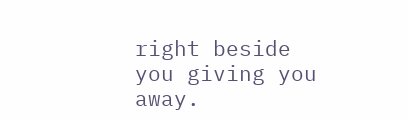right beside you giving you away.